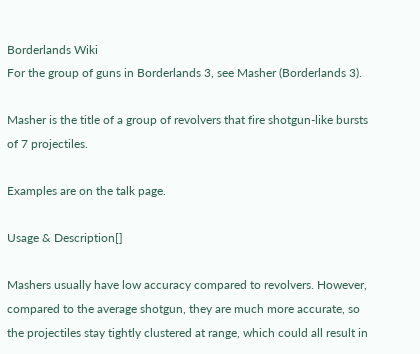Borderlands Wiki
For the group of guns in Borderlands 3, see Masher (Borderlands 3).

Masher is the title of a group of revolvers that fire shotgun-like bursts of 7 projectiles.

Examples are on the talk page.

Usage & Description[]

Mashers usually have low accuracy compared to revolvers. However, compared to the average shotgun, they are much more accurate, so the projectiles stay tightly clustered at range, which could all result in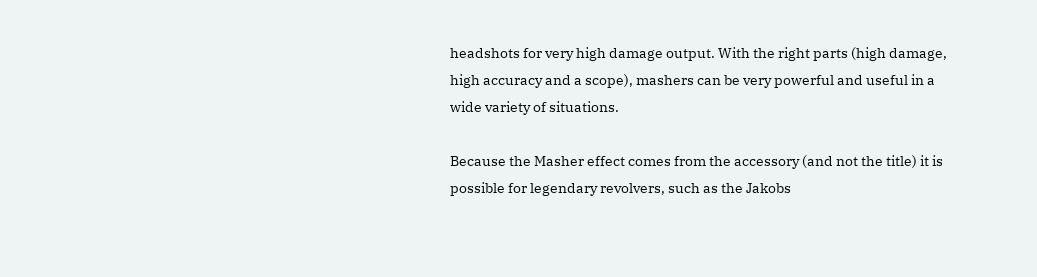headshots for very high damage output. With the right parts (high damage, high accuracy and a scope), mashers can be very powerful and useful in a wide variety of situations.

Because the Masher effect comes from the accessory (and not the title) it is possible for legendary revolvers, such as the Jakobs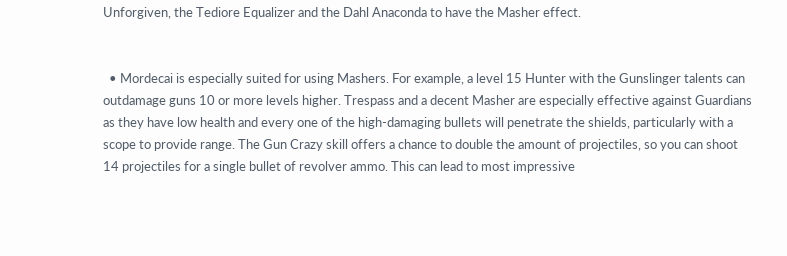Unforgiven, the Tediore Equalizer and the Dahl Anaconda to have the Masher effect.


  • Mordecai is especially suited for using Mashers. For example, a level 15 Hunter with the Gunslinger talents can outdamage guns 10 or more levels higher. Trespass and a decent Masher are especially effective against Guardians as they have low health and every one of the high-damaging bullets will penetrate the shields, particularly with a scope to provide range. The Gun Crazy skill offers a chance to double the amount of projectiles, so you can shoot 14 projectiles for a single bullet of revolver ammo. This can lead to most impressive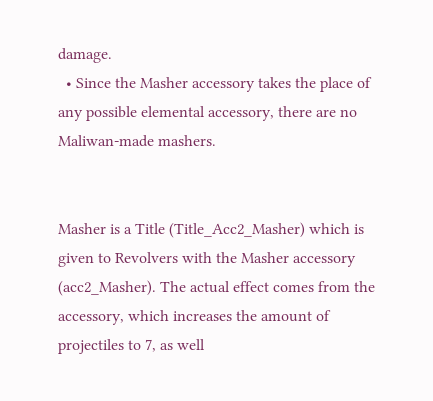damage.
  • Since the Masher accessory takes the place of any possible elemental accessory, there are no Maliwan-made mashers.


Masher is a Title (Title_Acc2_Masher) which is given to Revolvers with the Masher accessory (acc2_Masher). The actual effect comes from the accessory, which increases the amount of projectiles to 7, as well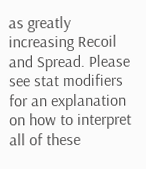as greatly increasing Recoil and Spread. Please see stat modifiers for an explanation on how to interpret all of these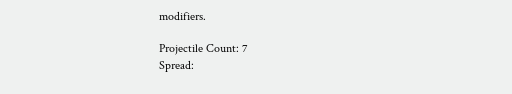modifiers.

Projectile Count: 7
Spread: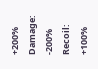+200%
Damage: -200%
Recoil: +100%